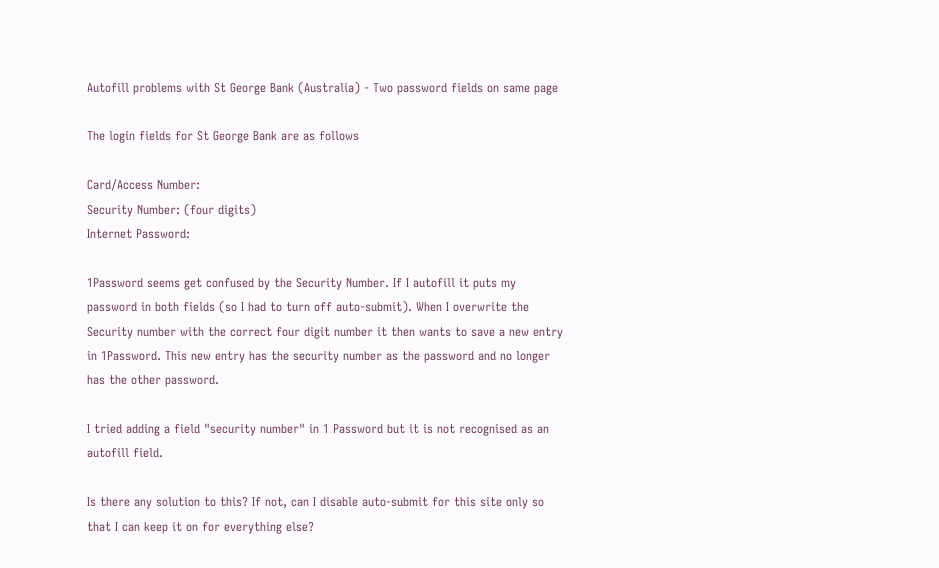Autofill problems with St George Bank (Australia) - Two password fields on same page

The login fields for St George Bank are as follows

Card/Access Number:
Security Number: (four digits)
Internet Password:

1Password seems get confused by the Security Number. If I autofill it puts my password in both fields (so I had to turn off auto-submit). When I overwrite the Security number with the correct four digit number it then wants to save a new entry in 1Password. This new entry has the security number as the password and no longer has the other password.

I tried adding a field "security number" in 1 Password but it is not recognised as an autofill field.

Is there any solution to this? If not, can I disable auto-submit for this site only so that I can keep it on for everything else?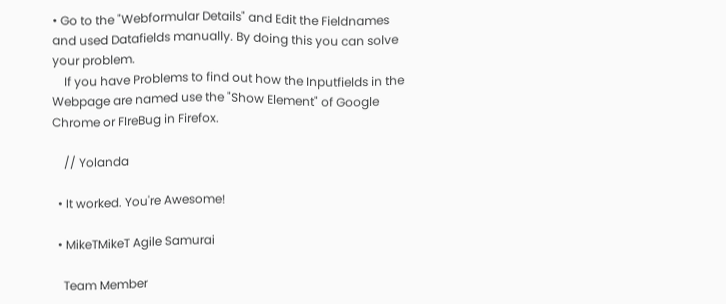• Go to the "Webformular Details" and Edit the Fieldnames and used Datafields manually. By doing this you can solve your problem.
    If you have Problems to find out how the Inputfields in the Webpage are named use the "Show Element" of Google Chrome or FIreBug in Firefox.

    // Yolanda

  • It worked. You're Awesome!

  • MikeTMikeT Agile Samurai

    Team Member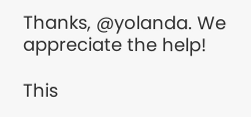Thanks, @yolanda. We appreciate the help!

This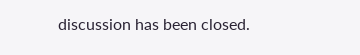discussion has been closed.